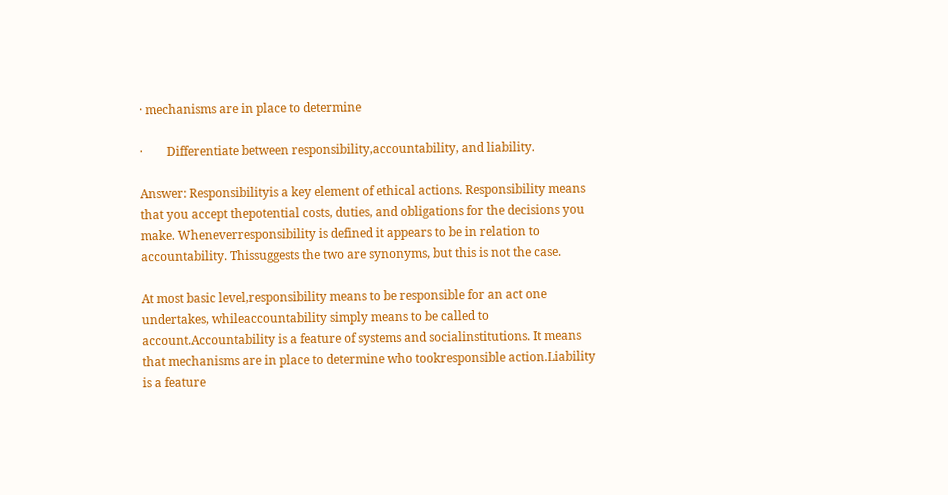· mechanisms are in place to determine

·        Differentiate between responsibility,accountability, and liability.

Answer: Responsibilityis a key element of ethical actions. Responsibility means that you accept thepotential costs, duties, and obligations for the decisions you make. Wheneverresponsibility is defined it appears to be in relation to accountability. Thissuggests the two are synonyms, but this is not the case.

At most basic level,responsibility means to be responsible for an act one undertakes, whileaccountability simply means to be called to account.Accountability is a feature of systems and socialinstitutions. It means that mechanisms are in place to determine who tookresponsible action.Liability is a feature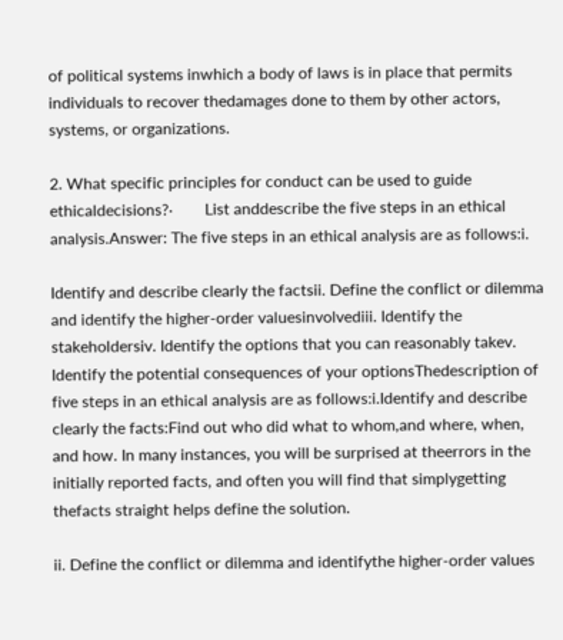of political systems inwhich a body of laws is in place that permits individuals to recover thedamages done to them by other actors, systems, or organizations.

2. What specific principles for conduct can be used to guide ethicaldecisions?·        List anddescribe the five steps in an ethical analysis.Answer: The five steps in an ethical analysis are as follows:i.

Identify and describe clearly the factsii. Define the conflict or dilemma and identify the higher-order valuesinvolvediii. Identify the stakeholdersiv. Identify the options that you can reasonably takev. Identify the potential consequences of your optionsThedescription of five steps in an ethical analysis are as follows:i.Identify and describe clearly the facts:Find out who did what to whom,and where, when, and how. In many instances, you will be surprised at theerrors in the initially reported facts, and often you will find that simplygetting thefacts straight helps define the solution.

ii. Define the conflict or dilemma and identifythe higher-order values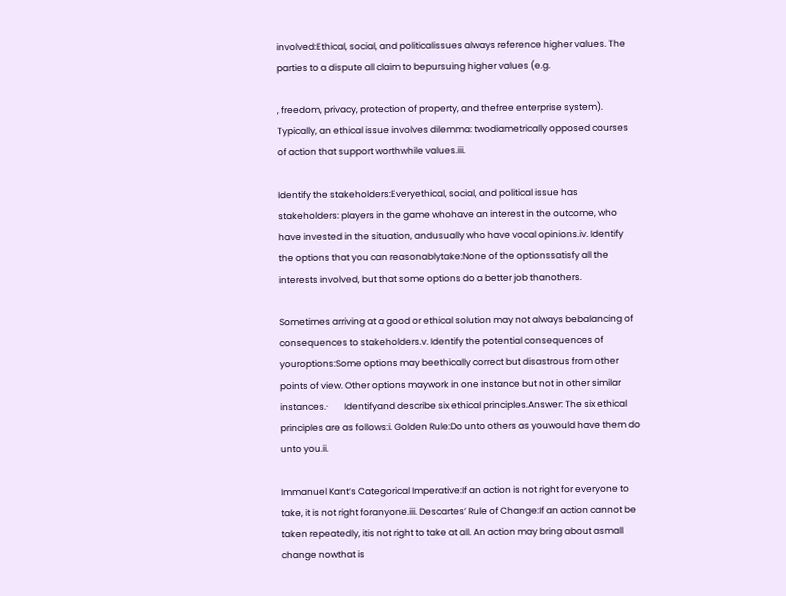involved:Ethical, social, and politicalissues always reference higher values. The parties to a dispute all claim to bepursuing higher values (e.g.

, freedom, privacy, protection of property, and thefree enterprise system). Typically, an ethical issue involves dilemma: twodiametrically opposed courses of action that support worthwhile values.iii.

Identify the stakeholders:Everyethical, social, and political issue has stakeholders: players in the game whohave an interest in the outcome, who have invested in the situation, andusually who have vocal opinions.iv. Identify the options that you can reasonablytake:None of the optionssatisfy all the interests involved, but that some options do a better job thanothers.

Sometimes arriving at a good or ethical solution may not always bebalancing of consequences to stakeholders.v. Identify the potential consequences of youroptions:Some options may beethically correct but disastrous from other points of view. Other options maywork in one instance but not in other similar instances.·        Identifyand describe six ethical principles.Answer: The six ethical principles are as follows:i. Golden Rule:Do unto others as youwould have them do unto you.ii.

Immanuel Kant’s Categorical Imperative:If an action is not right for everyone to take, it is not right foranyone.iii. Descartes’ Rule of Change:If an action cannot be taken repeatedly, itis not right to take at all. An action may bring about asmall change nowthat is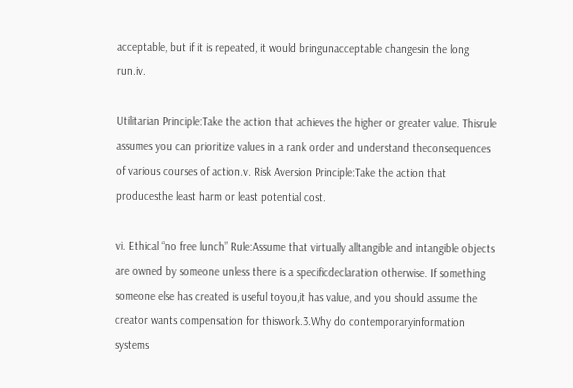acceptable, but if it is repeated, it would bringunacceptable changesin the long run.iv.

Utilitarian Principle:Take the action that achieves the higher or greater value. Thisrule assumes you can prioritize values in a rank order and understand theconsequences of various courses of action.v. Risk Aversion Principle:Take the action that producesthe least harm or least potential cost.

vi. Ethical “no free lunch” Rule:Assume that virtually alltangible and intangible objects are owned by someone unless there is a specificdeclaration otherwise. If something someone else has created is useful toyou,it has value, and you should assume the creator wants compensation for thiswork.3.Why do contemporaryinformation systems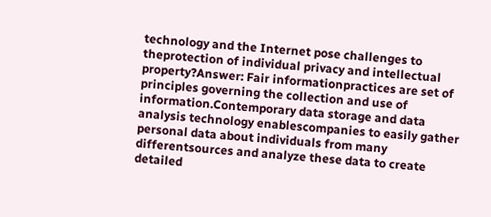technology and the Internet pose challenges to theprotection of individual privacy and intellectual property?Answer: Fair informationpractices are set of principles governing the collection and use of information.Contemporary data storage and data analysis technology enablescompanies to easily gather personal data about individuals from many differentsources and analyze these data to create detailed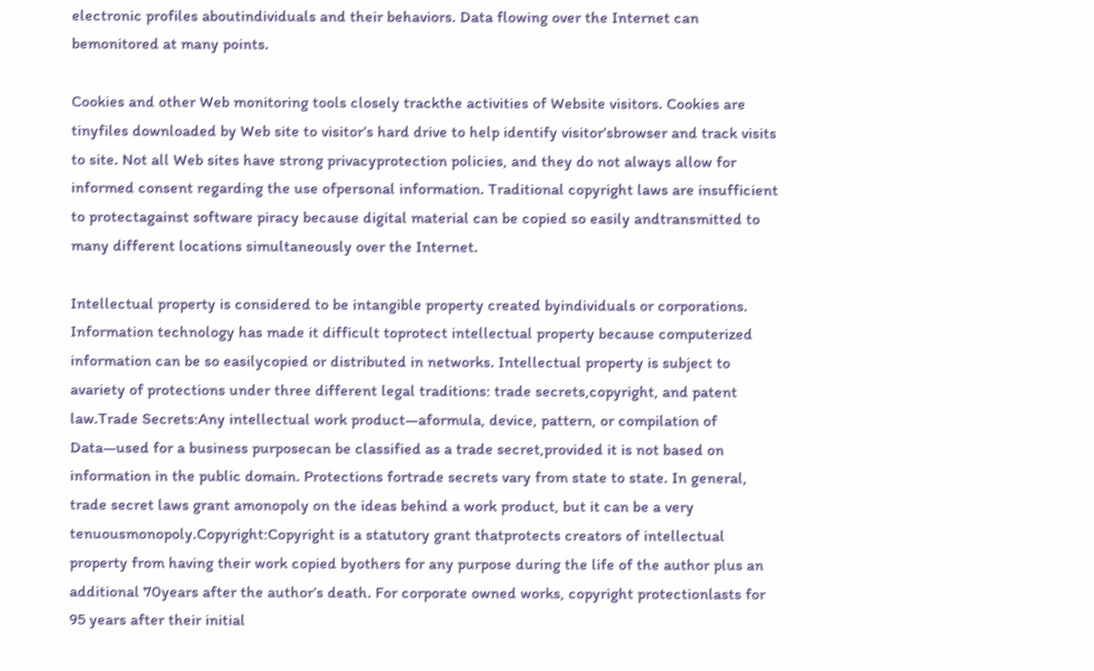electronic profiles aboutindividuals and their behaviors. Data flowing over the Internet can bemonitored at many points.

Cookies and other Web monitoring tools closely trackthe activities of Website visitors. Cookies are tinyfiles downloaded by Web site to visitor’s hard drive to help identify visitor’sbrowser and track visits to site. Not all Web sites have strong privacyprotection policies, and they do not always allow for  informed consent regarding the use ofpersonal information. Traditional copyright laws are insufficient to protectagainst software piracy because digital material can be copied so easily andtransmitted to many different locations simultaneously over the Internet.

Intellectual property is considered to be intangible property created byindividuals or corporations. Information technology has made it difficult toprotect intellectual property because computerized information can be so easilycopied or distributed in networks. Intellectual property is subject to avariety of protections under three different legal traditions: trade secrets,copyright, and patent law.Trade Secrets:Any intellectual work product—aformula, device, pattern, or compilation of Data—used for a business purposecan be classified as a trade secret,provided it is not based on information in the public domain. Protections fortrade secrets vary from state to state. In general, trade secret laws grant amonopoly on the ideas behind a work product, but it can be a very tenuousmonopoly.Copyright:Copyright is a statutory grant thatprotects creators of intellectual property from having their work copied byothers for any purpose during the life of the author plus an additional 70years after the author’s death. For corporate owned works, copyright protectionlasts for 95 years after their initial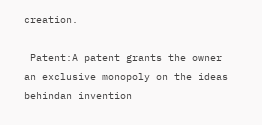creation.

 Patent:A patent grants the owner an exclusive monopoly on the ideas behindan invention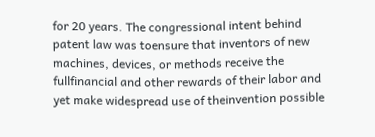for 20 years. The congressional intent behind patent law was toensure that inventors of new machines, devices, or methods receive the fullfinancial and other rewards of their labor and yet make widespread use of theinvention possible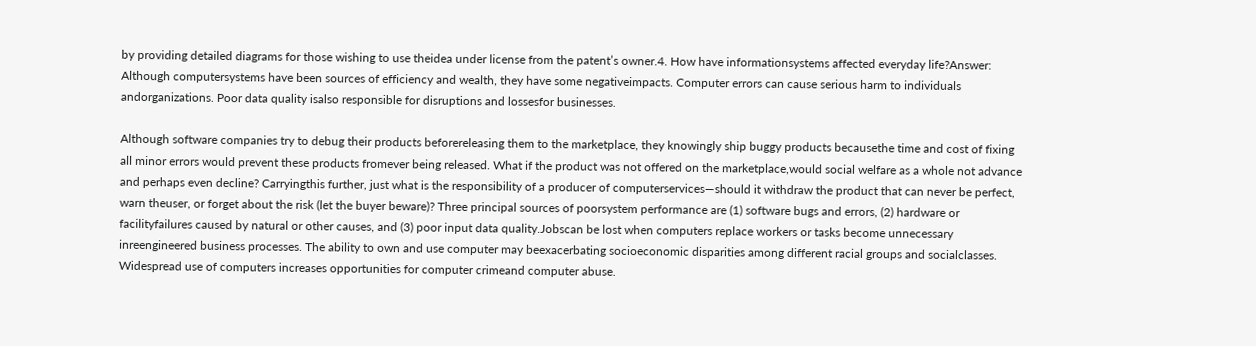by providing detailed diagrams for those wishing to use theidea under license from the patent’s owner.4. How have informationsystems affected everyday life?Answer: Although computersystems have been sources of efficiency and wealth, they have some negativeimpacts. Computer errors can cause serious harm to individuals andorganizations. Poor data quality isalso responsible for disruptions and lossesfor businesses.

Although software companies try to debug their products beforereleasing them to the marketplace, they knowingly ship buggy products becausethe time and cost of fixing all minor errors would prevent these products fromever being released. What if the product was not offered on the marketplace,would social welfare as a whole not advance and perhaps even decline? Carryingthis further, just what is the responsibility of a producer of computerservices—should it withdraw the product that can never be perfect, warn theuser, or forget about the risk (let the buyer beware)? Three principal sources of poorsystem performance are (1) software bugs and errors, (2) hardware or facilityfailures caused by natural or other causes, and (3) poor input data quality.Jobscan be lost when computers replace workers or tasks become unnecessary inreengineered business processes. The ability to own and use computer may beexacerbating socioeconomic disparities among different racial groups and socialclasses. Widespread use of computers increases opportunities for computer crimeand computer abuse.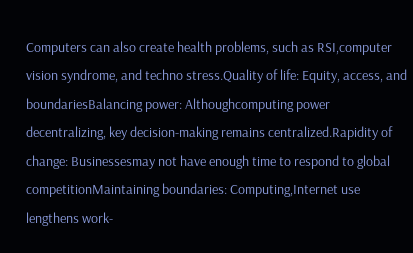Computers can also create health problems, such as RSI,computer vision syndrome, and techno stress.Quality of life: Equity, access, and boundariesBalancing power: Althoughcomputing power decentralizing, key decision-making remains centralized.Rapidity of change: Businessesmay not have enough time to respond to global competitionMaintaining boundaries: Computing,Internet use lengthens work-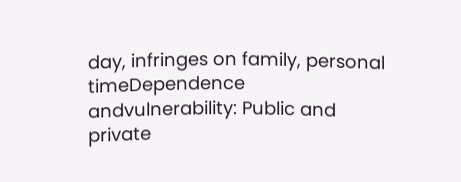day, infringes on family, personal timeDependence andvulnerability: Public and private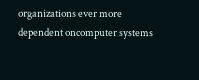organizations ever more dependent oncomputer systems